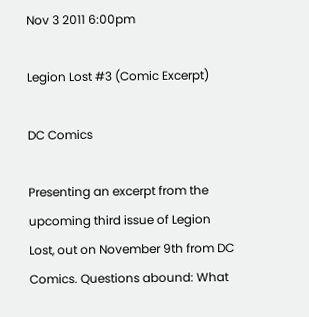Nov 3 2011 6:00pm

Legion Lost #3 (Comic Excerpt)

DC Comics

Presenting an excerpt from the upcoming third issue of Legion Lost, out on November 9th from DC Comics. Questions abound: What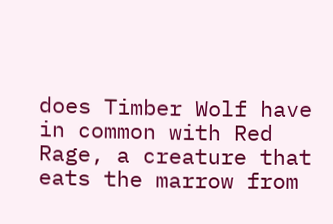does Timber Wolf have in common with Red Rage, a creature that eats the marrow from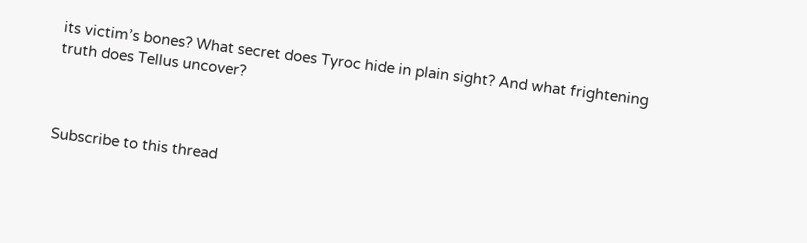its victim’s bones? What secret does Tyroc hide in plain sight? And what frightening truth does Tellus uncover?



Subscribe to this thread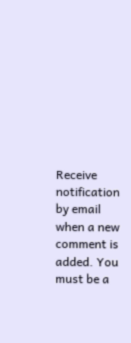Receive notification by email when a new comment is added. You must be a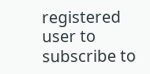registered user to subscribe to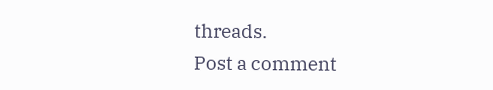threads.
Post a comment